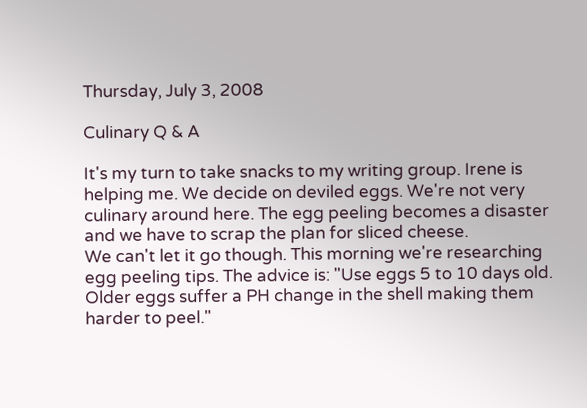Thursday, July 3, 2008

Culinary Q & A

It's my turn to take snacks to my writing group. Irene is helping me. We decide on deviled eggs. We're not very culinary around here. The egg peeling becomes a disaster and we have to scrap the plan for sliced cheese.
We can't let it go though. This morning we're researching egg peeling tips. The advice is: "Use eggs 5 to 10 days old. Older eggs suffer a PH change in the shell making them harder to peel."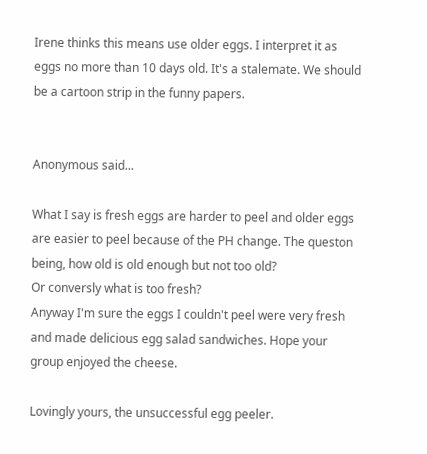Irene thinks this means use older eggs. I interpret it as eggs no more than 10 days old. It's a stalemate. We should be a cartoon strip in the funny papers.


Anonymous said...

What I say is fresh eggs are harder to peel and older eggs are easier to peel because of the PH change. The queston being, how old is old enough but not too old?
Or conversly what is too fresh?
Anyway I'm sure the eggs I couldn't peel were very fresh and made delicious egg salad sandwiches. Hope your group enjoyed the cheese.

Lovingly yours, the unsuccessful egg peeler.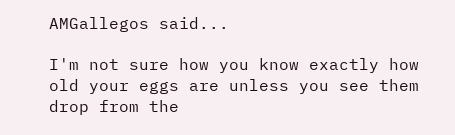AMGallegos said...

I'm not sure how you know exactly how old your eggs are unless you see them drop from the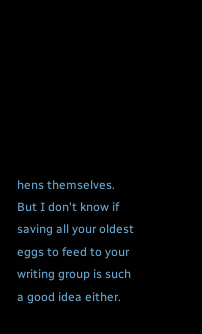hens themselves. But I don't know if saving all your oldest eggs to feed to your writing group is such a good idea either.